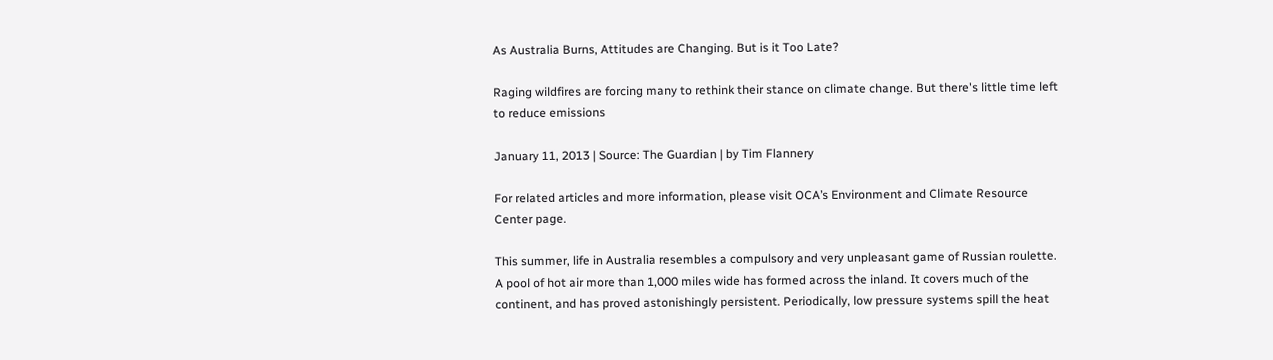As Australia Burns, Attitudes are Changing. But is it Too Late?

Raging wildfires are forcing many to rethink their stance on climate change. But there's little time left to reduce emissions

January 11, 2013 | Source: The Guardian | by Tim Flannery

For related articles and more information, please visit OCA’s Environment and Climate Resource Center page.

This summer, life in Australia resembles a compulsory and very unpleasant game of Russian roulette. A pool of hot air more than 1,000 miles wide has formed across the inland. It covers much of the continent, and has proved astonishingly persistent. Periodically, low pressure systems spill the heat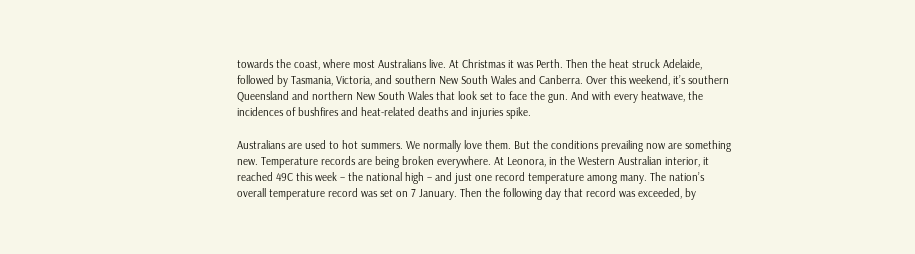towards the coast, where most Australians live. At Christmas it was Perth. Then the heat struck Adelaide, followed by Tasmania, Victoria, and southern New South Wales and Canberra. Over this weekend, it’s southern Queensland and northern New South Wales that look set to face the gun. And with every heatwave, the incidences of bushfires and heat-related deaths and injuries spike.

Australians are used to hot summers. We normally love them. But the conditions prevailing now are something new. Temperature records are being broken everywhere. At Leonora, in the Western Australian interior, it reached 49C this week – the national high – and just one record temperature among many. The nation’s overall temperature record was set on 7 January. Then the following day that record was exceeded, by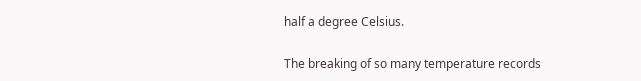half a degree Celsius.

The breaking of so many temperature records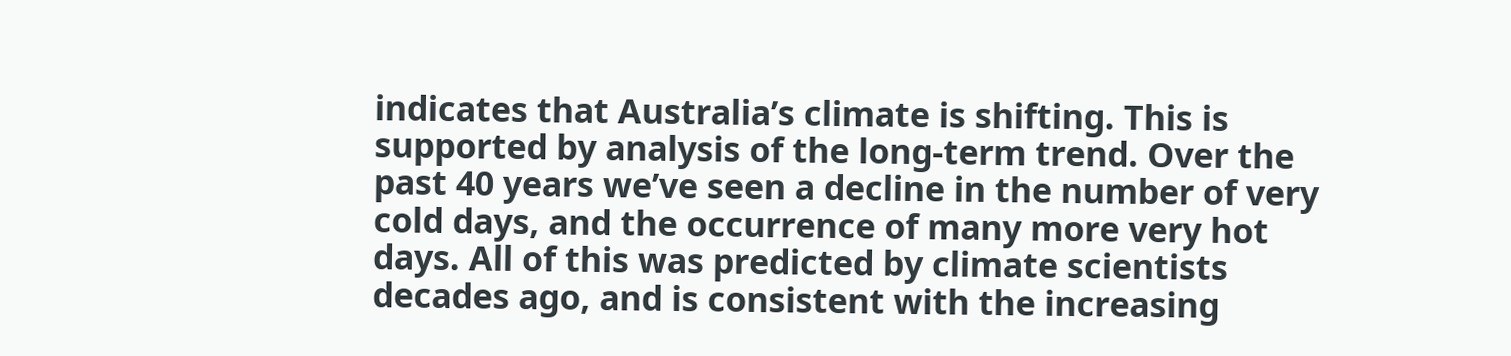indicates that Australia’s climate is shifting. This is supported by analysis of the long-term trend. Over the past 40 years we’ve seen a decline in the number of very cold days, and the occurrence of many more very hot days. All of this was predicted by climate scientists decades ago, and is consistent with the increasing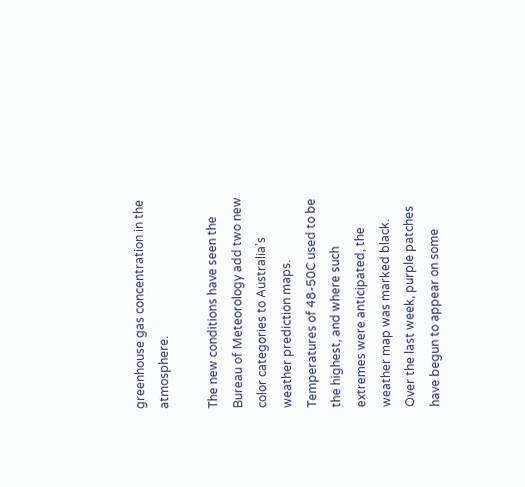greenhouse gas concentration in the atmosphere.

The new conditions have seen the Bureau of Meteorology add two new color categories to Australia’s weather prediction maps. Temperatures of 48-50C used to be the highest, and where such extremes were anticipated, the weather map was marked black. Over the last week, purple patches have begun to appear on some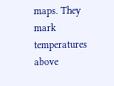maps. They mark temperatures above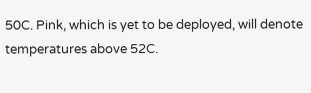50C. Pink, which is yet to be deployed, will denote temperatures above 52C.